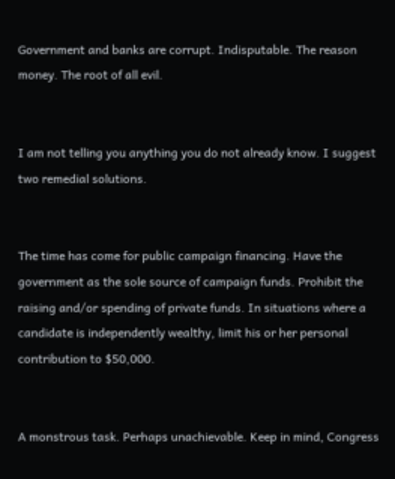Government and banks are corrupt. Indisputable. The reason money. The root of all evil.


I am not telling you anything you do not already know. I suggest two remedial solutions.


The time has come for public campaign financing. Have the government as the sole source of campaign funds. Prohibit the raising and/or spending of private funds. In situations where a candidate is independently wealthy, limit his or her personal contribution to $50,000.


A monstrous task. Perhaps unachievable. Keep in mind, Congress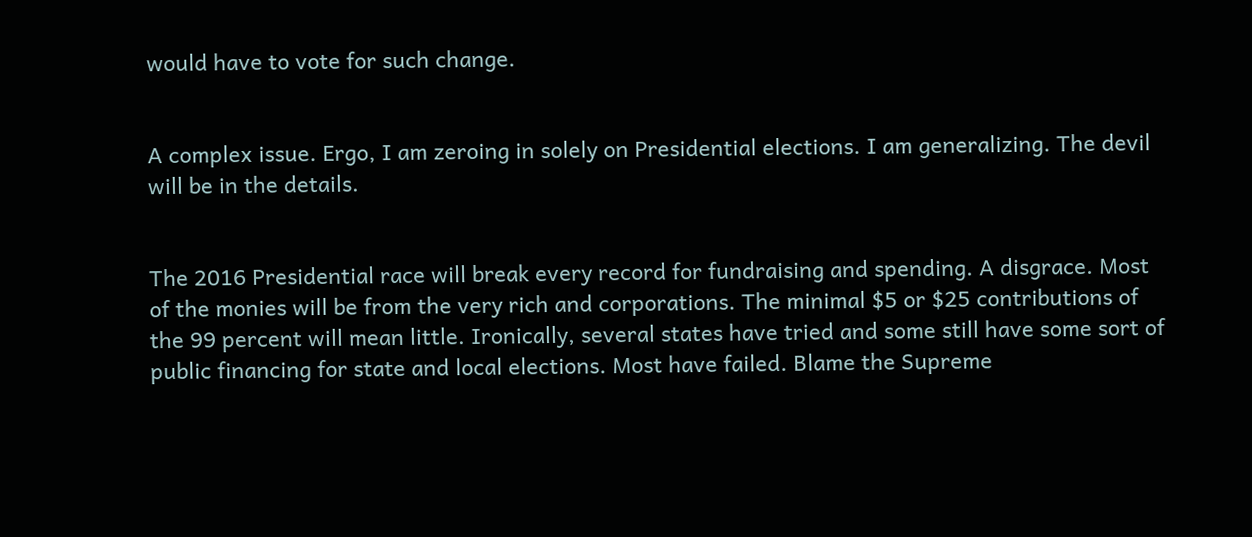would have to vote for such change.


A complex issue. Ergo, I am zeroing in solely on Presidential elections. I am generalizing. The devil will be in the details.


The 2016 Presidential race will break every record for fundraising and spending. A disgrace. Most of the monies will be from the very rich and corporations. The minimal $5 or $25 contributions of the 99 percent will mean little. Ironically, several states have tried and some still have some sort of public financing for state and local elections. Most have failed. Blame the Supreme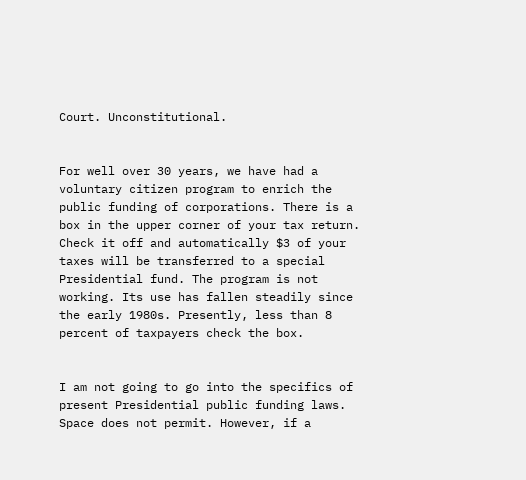Court. Unconstitutional.


For well over 30 years, we have had a voluntary citizen program to enrich the public funding of corporations. There is a box in the upper corner of your tax return. Check it off and automatically $3 of your taxes will be transferred to a special Presidential fund. The program is not working. Its use has fallen steadily since the early 1980s. Presently, less than 8 percent of taxpayers check the box.


I am not going to go into the specifics of present Presidential public funding laws. Space does not permit. However, if a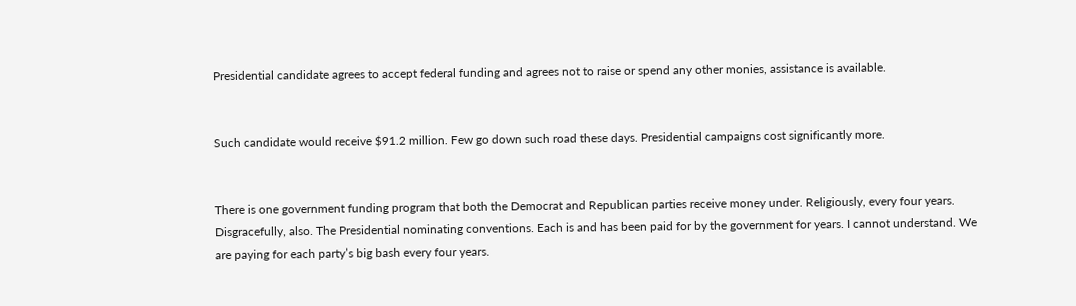Presidential candidate agrees to accept federal funding and agrees not to raise or spend any other monies, assistance is available.


Such candidate would receive $91.2 million. Few go down such road these days. Presidential campaigns cost significantly more.


There is one government funding program that both the Democrat and Republican parties receive money under. Religiously, every four years. Disgracefully, also. The Presidential nominating conventions. Each is and has been paid for by the government for years. I cannot understand. We are paying for each party’s big bash every four years.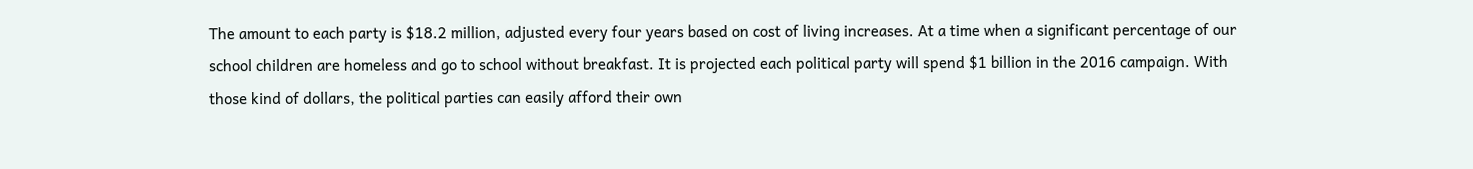The amount to each party is $18.2 million, adjusted every four years based on cost of living increases. At a time when a significant percentage of our school children are homeless and go to school without breakfast. It is projected each political party will spend $1 billion in the 2016 campaign. With those kind of dollars, the political parties can easily afford their own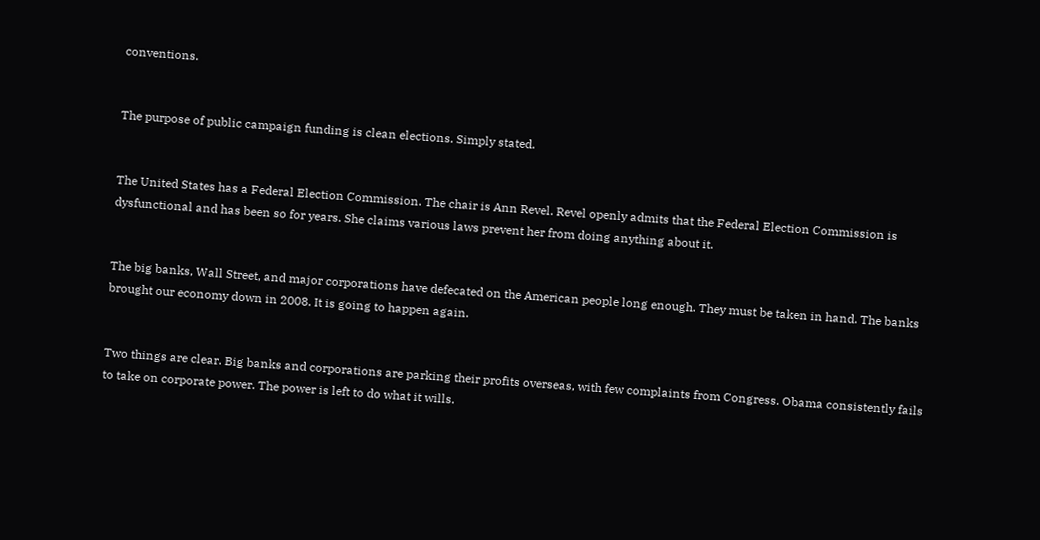conventions.


The purpose of public campaign funding is clean elections. Simply stated.


The United States has a Federal Election Commission. The chair is Ann Revel. Revel openly admits that the Federal Election Commission is dysfunctional and has been so for years. She claims various laws prevent her from doing anything about it.


The big banks, Wall Street, and major corporations have defecated on the American people long enough. They must be taken in hand. The banks brought our economy down in 2008. It is going to happen again.


Two things are clear. Big banks and corporations are parking their profits overseas, with few complaints from Congress. Obama consistently fails to take on corporate power. The power is left to do what it wills.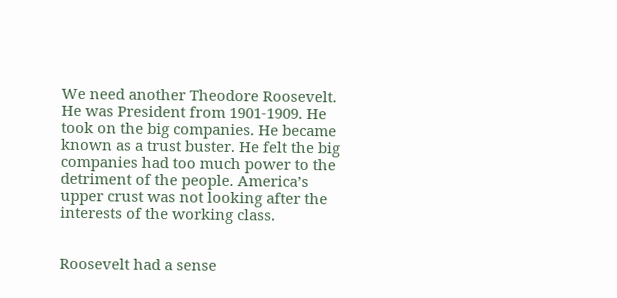We need another Theodore Roosevelt. He was President from 1901-1909. He took on the big companies. He became known as a trust buster. He felt the big companies had too much power to the detriment of the people. America’s upper crust was not looking after the interests of the working class.


Roosevelt had a sense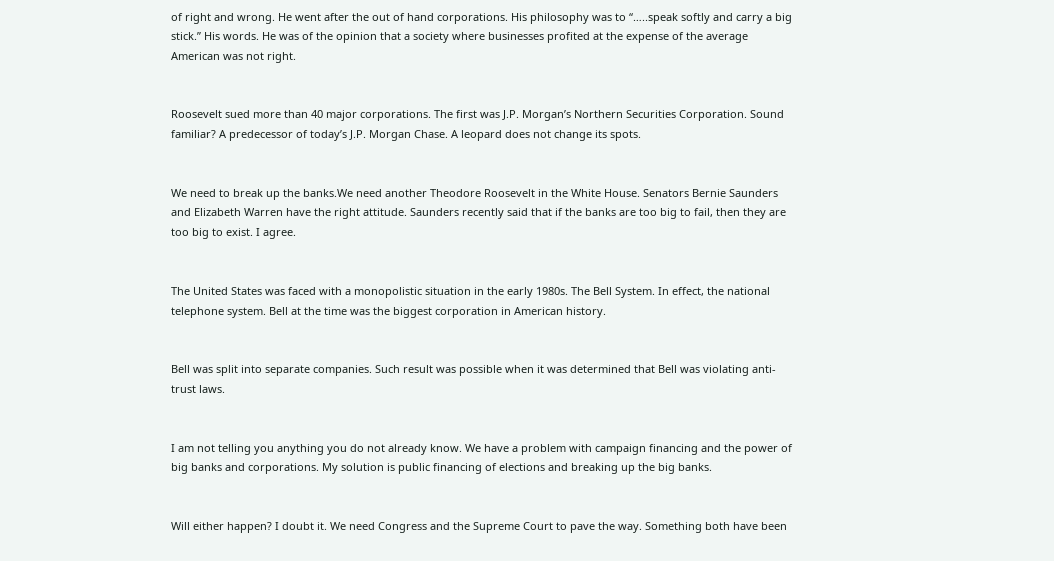of right and wrong. He went after the out of hand corporations. His philosophy was to “…..speak softly and carry a big stick.” His words. He was of the opinion that a society where businesses profited at the expense of the average American was not right.


Roosevelt sued more than 40 major corporations. The first was J.P. Morgan’s Northern Securities Corporation. Sound familiar? A predecessor of today’s J.P. Morgan Chase. A leopard does not change its spots.


We need to break up the banks.We need another Theodore Roosevelt in the White House. Senators Bernie Saunders and Elizabeth Warren have the right attitude. Saunders recently said that if the banks are too big to fail, then they are too big to exist. I agree.


The United States was faced with a monopolistic situation in the early 1980s. The Bell System. In effect, the national telephone system. Bell at the time was the biggest corporation in American history.


Bell was split into separate companies. Such result was possible when it was determined that Bell was violating anti-trust laws.


I am not telling you anything you do not already know. We have a problem with campaign financing and the power of big banks and corporations. My solution is public financing of elections and breaking up the big banks.


Will either happen? I doubt it. We need Congress and the Supreme Court to pave the way. Something both have been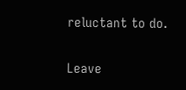reluctant to do.

Leave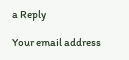a Reply

Your email address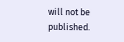will not be published.